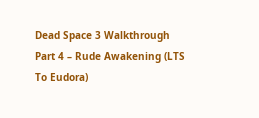Dead Space 3 Walkthrough Part 4 – Rude Awakening (LTS To Eudora)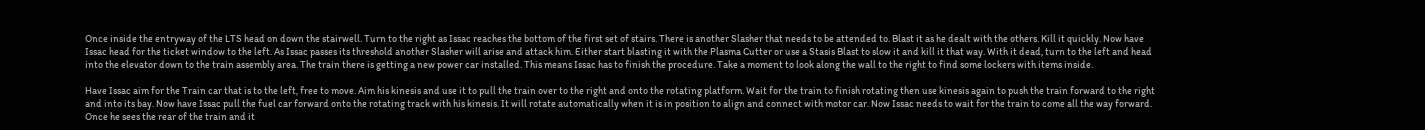Once inside the entryway of the LTS head on down the stairwell. Turn to the right as Issac reaches the bottom of the first set of stairs. There is another Slasher that needs to be attended to. Blast it as he dealt with the others. Kill it quickly. Now have Issac head for the ticket window to the left. As Issac passes its threshold another Slasher will arise and attack him. Either start blasting it with the Plasma Cutter or use a Stasis Blast to slow it and kill it that way. With it dead, turn to the left and head into the elevator down to the train assembly area. The train there is getting a new power car installed. This means Issac has to finish the procedure. Take a moment to look along the wall to the right to find some lockers with items inside.

Have Issac aim for the Train car that is to the left, free to move. Aim his kinesis and use it to pull the train over to the right and onto the rotating platform. Wait for the train to finish rotating then use kinesis again to push the train forward to the right and into its bay. Now have Issac pull the fuel car forward onto the rotating track with his kinesis. It will rotate automatically when it is in position to align and connect with motor car. Now Issac needs to wait for the train to come all the way forward. Once he sees the rear of the train and it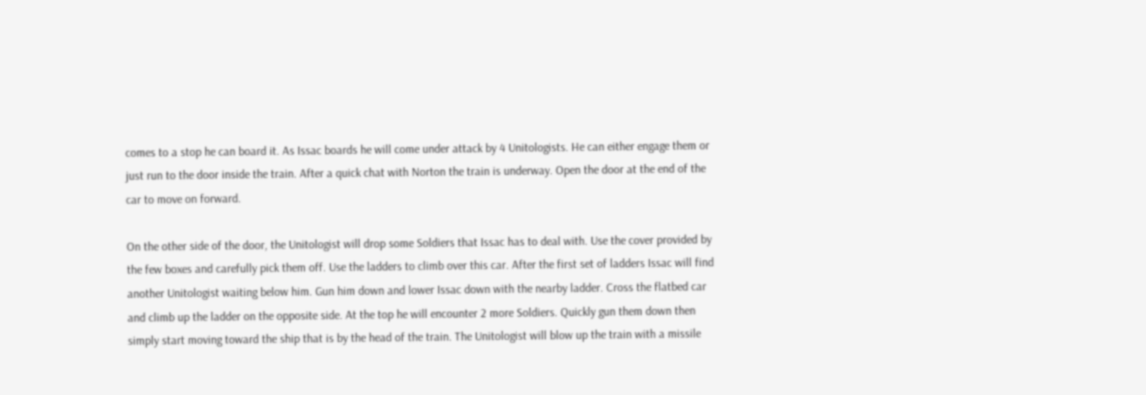comes to a stop he can board it. As Issac boards he will come under attack by 4 Unitologists. He can either engage them or just run to the door inside the train. After a quick chat with Norton the train is underway. Open the door at the end of the car to move on forward.

On the other side of the door, the Unitologist will drop some Soldiers that Issac has to deal with. Use the cover provided by the few boxes and carefully pick them off. Use the ladders to climb over this car. After the first set of ladders Issac will find another Unitologist waiting below him. Gun him down and lower Issac down with the nearby ladder. Cross the flatbed car and climb up the ladder on the opposite side. At the top he will encounter 2 more Soldiers. Quickly gun them down then simply start moving toward the ship that is by the head of the train. The Unitologist will blow up the train with a missile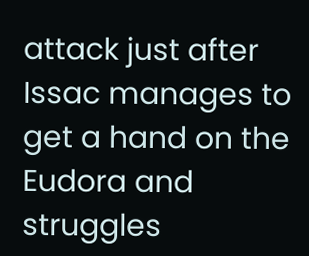attack just after Issac manages to get a hand on the Eudora and struggles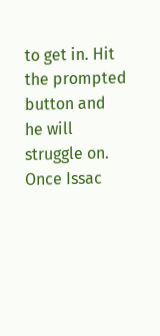to get in. Hit the prompted button and he will struggle on. Once Issac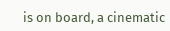is on board, a cinematic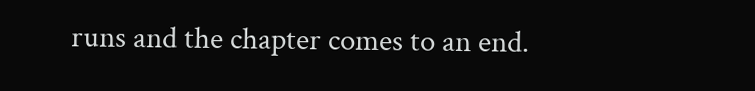runs and the chapter comes to an end.